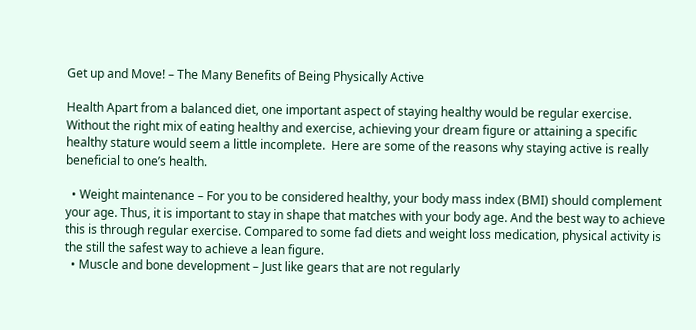Get up and Move! – The Many Benefits of Being Physically Active

Health Apart from a balanced diet, one important aspect of staying healthy would be regular exercise. Without the right mix of eating healthy and exercise, achieving your dream figure or attaining a specific healthy stature would seem a little incomplete.  Here are some of the reasons why staying active is really beneficial to one’s health.

  • Weight maintenance – For you to be considered healthy, your body mass index (BMI) should complement your age. Thus, it is important to stay in shape that matches with your body age. And the best way to achieve this is through regular exercise. Compared to some fad diets and weight loss medication, physical activity is the still the safest way to achieve a lean figure.
  • Muscle and bone development – Just like gears that are not regularly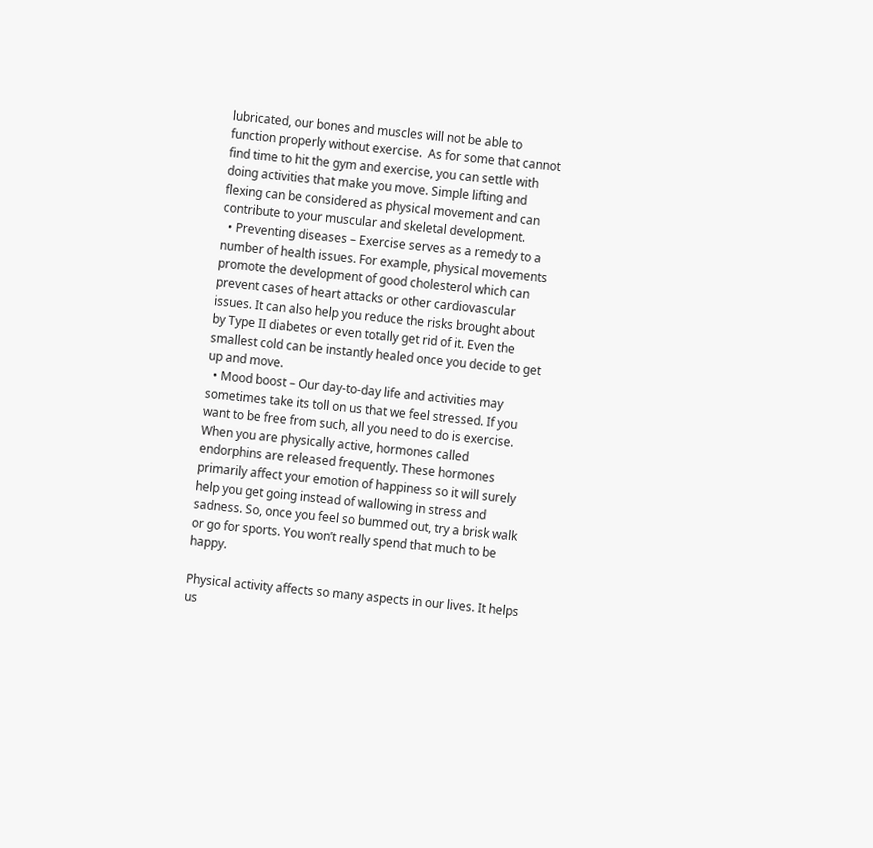lubricated, our bones and muscles will not be able to function properly without exercise.  As for some that cannot find time to hit the gym and exercise, you can settle with doing activities that make you move. Simple lifting and flexing can be considered as physical movement and can contribute to your muscular and skeletal development.
  • Preventing diseases – Exercise serves as a remedy to a number of health issues. For example, physical movements promote the development of good cholesterol which can prevent cases of heart attacks or other cardiovascular issues. It can also help you reduce the risks brought about by Type II diabetes or even totally get rid of it. Even the smallest cold can be instantly healed once you decide to get up and move.
  • Mood boost – Our day-to-day life and activities may sometimes take its toll on us that we feel stressed. If you want to be free from such, all you need to do is exercise. When you are physically active, hormones called endorphins are released frequently. These hormones primarily affect your emotion of happiness so it will surely help you get going instead of wallowing in stress and sadness. So, once you feel so bummed out, try a brisk walk or go for sports. You won’t really spend that much to be happy.

Physical activity affects so many aspects in our lives. It helps us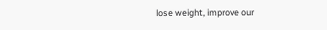lose weight, improve our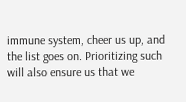immune system, cheer us up, and the list goes on. Prioritizing such will also ensure us that we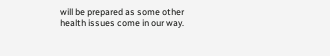will be prepared as some other health issues come in our way.